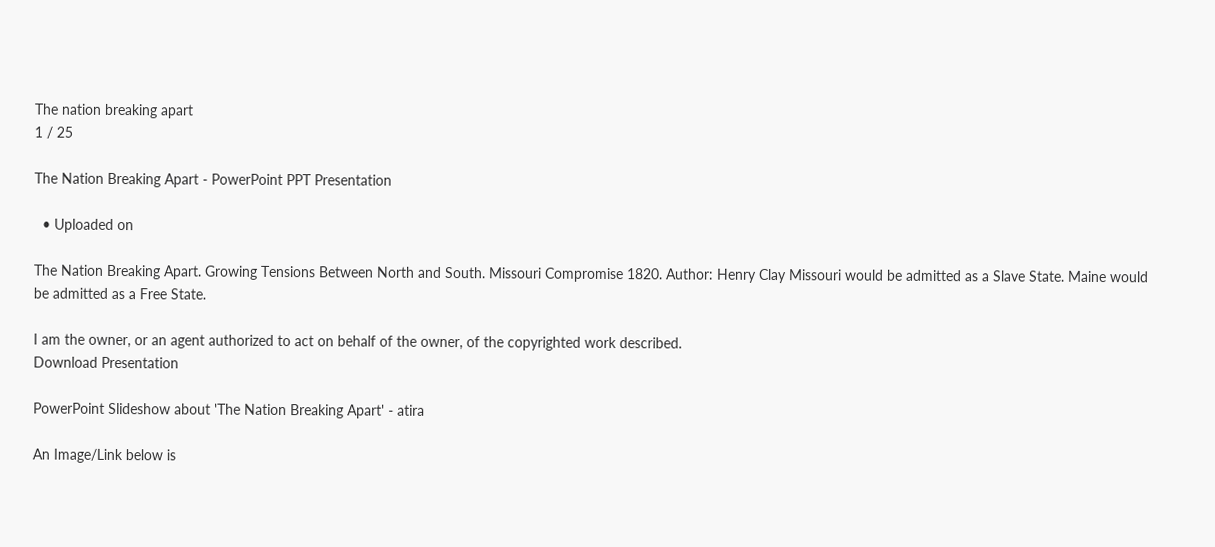The nation breaking apart
1 / 25

The Nation Breaking Apart - PowerPoint PPT Presentation

  • Uploaded on

The Nation Breaking Apart. Growing Tensions Between North and South. Missouri Compromise 1820. Author: Henry Clay Missouri would be admitted as a Slave State. Maine would be admitted as a Free State.

I am the owner, or an agent authorized to act on behalf of the owner, of the copyrighted work described.
Download Presentation

PowerPoint Slideshow about 'The Nation Breaking Apart' - atira

An Image/Link below is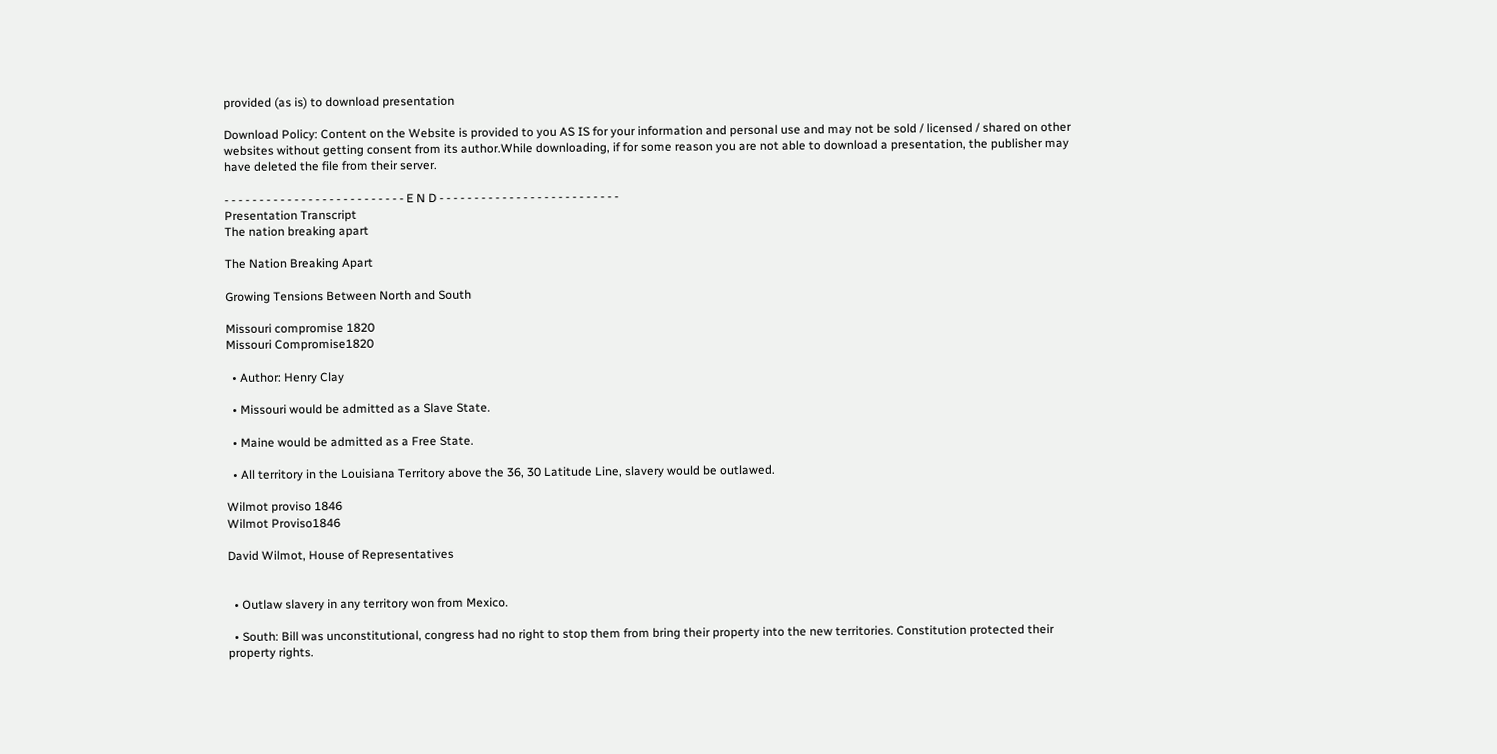provided (as is) to download presentation

Download Policy: Content on the Website is provided to you AS IS for your information and personal use and may not be sold / licensed / shared on other websites without getting consent from its author.While downloading, if for some reason you are not able to download a presentation, the publisher may have deleted the file from their server.

- - - - - - - - - - - - - - - - - - - - - - - - - - E N D - - - - - - - - - - - - - - - - - - - - - - - - - -
Presentation Transcript
The nation breaking apart

The Nation Breaking Apart

Growing Tensions Between North and South

Missouri compromise 1820
Missouri Compromise1820

  • Author: Henry Clay

  • Missouri would be admitted as a Slave State.

  • Maine would be admitted as a Free State.

  • All territory in the Louisiana Territory above the 36, 30 Latitude Line, slavery would be outlawed.

Wilmot proviso 1846
Wilmot Proviso1846

David Wilmot, House of Representatives


  • Outlaw slavery in any territory won from Mexico.

  • South: Bill was unconstitutional, congress had no right to stop them from bring their property into the new territories. Constitution protected their property rights.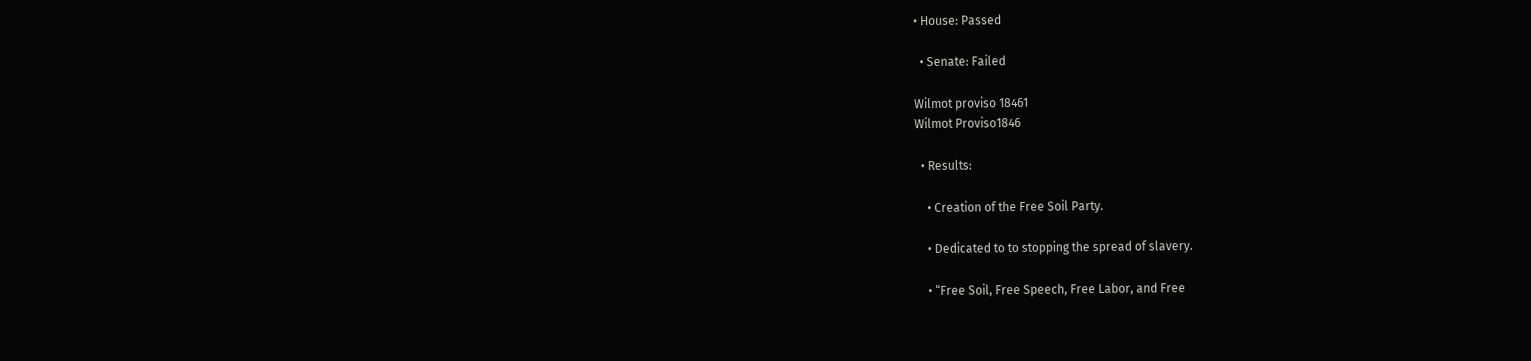• House: Passed

  • Senate: Failed

Wilmot proviso 18461
Wilmot Proviso1846

  • Results:

    • Creation of the Free Soil Party.

    • Dedicated to to stopping the spread of slavery.

    • “Free Soil, Free Speech, Free Labor, and Free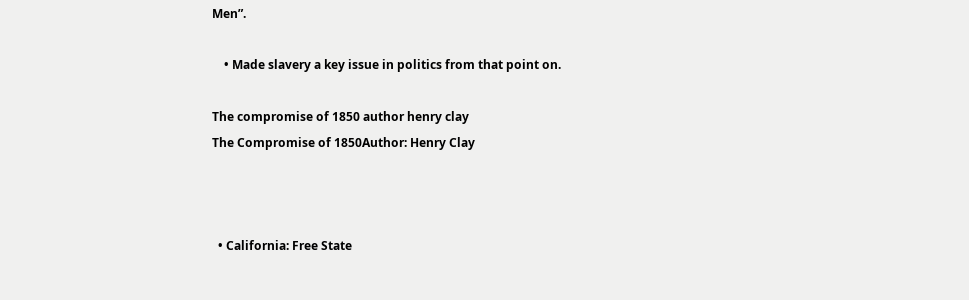Men”.

    • Made slavery a key issue in politics from that point on.

The compromise of 1850 author henry clay
The Compromise of 1850Author: Henry Clay



  • California: Free State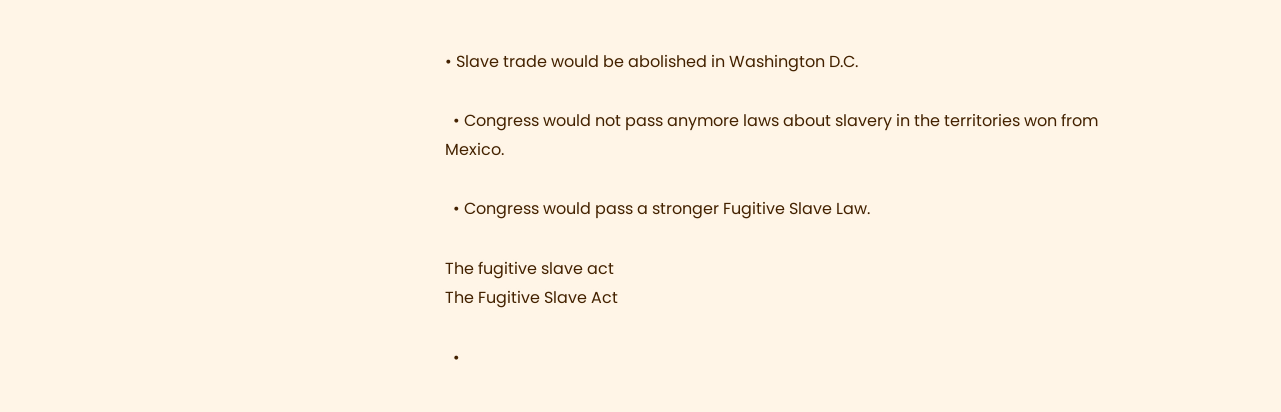• Slave trade would be abolished in Washington D.C.

  • Congress would not pass anymore laws about slavery in the territories won from Mexico.

  • Congress would pass a stronger Fugitive Slave Law.

The fugitive slave act
The Fugitive Slave Act

  •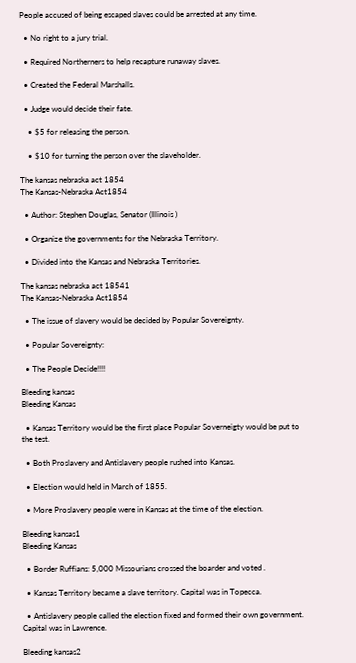People accused of being escaped slaves could be arrested at any time.

  • No right to a jury trial.

  • Required Northerners to help recapture runaway slaves.

  • Created the Federal Marshalls.

  • Judge would decide their fate.

    • $5 for releasing the person.

    • $10 for turning the person over the slaveholder.

The kansas nebraska act 1854
The Kansas-Nebraska Act1854

  • Author: Stephen Douglas, Senator (Illinois )

  • Organize the governments for the Nebraska Territory.

  • Divided into the Kansas and Nebraska Territories.

The kansas nebraska act 18541
The Kansas-Nebraska Act1854

  • The issue of slavery would be decided by Popular Sovereignty.

  • Popular Sovereignty:

  • The People Decide!!!!

Bleeding kansas
Bleeding Kansas

  • Kansas Territory would be the first place Popular Soverneigty would be put to the test.

  • Both Proslavery and Antislavery people rushed into Kansas.

  • Election would held in March of 1855.

  • More Proslavery people were in Kansas at the time of the election.

Bleeding kansas1
Bleeding Kansas

  • Border Ruffians: 5,000 Missourians crossed the boarder and voted .

  • Kansas Territory became a slave territory. Capital was in Topecca.

  • Antislavery people called the election fixed and formed their own government. Capital was in Lawrence.

Bleeding kansas2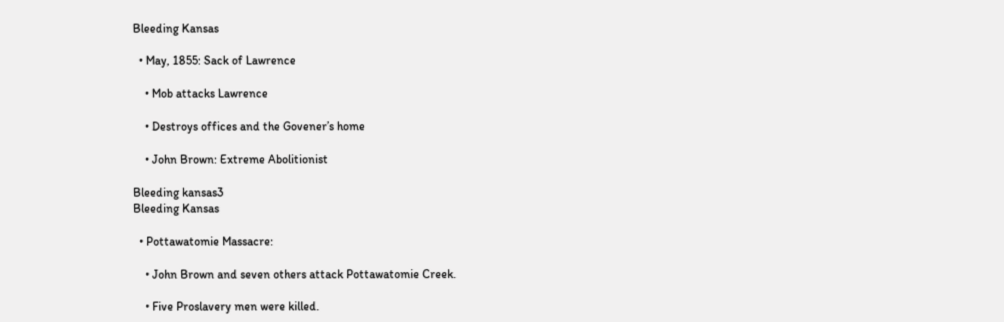Bleeding Kansas

  • May, 1855: Sack of Lawrence

    • Mob attacks Lawrence

    • Destroys offices and the Govener’s home

    • John Brown: Extreme Abolitionist

Bleeding kansas3
Bleeding Kansas

  • Pottawatomie Massacre:

    • John Brown and seven others attack Pottawatomie Creek.

    • Five Proslavery men were killed.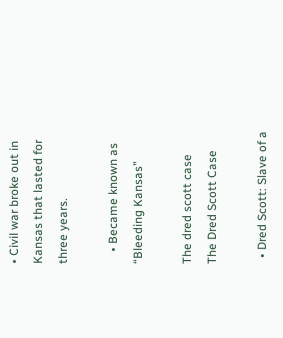• Civil war broke out in Kansas that lasted for three years.

    • Became known as “Bleeding Kansas”

The dred scott case
The Dred Scott Case

  • Dred Scott: Slave of a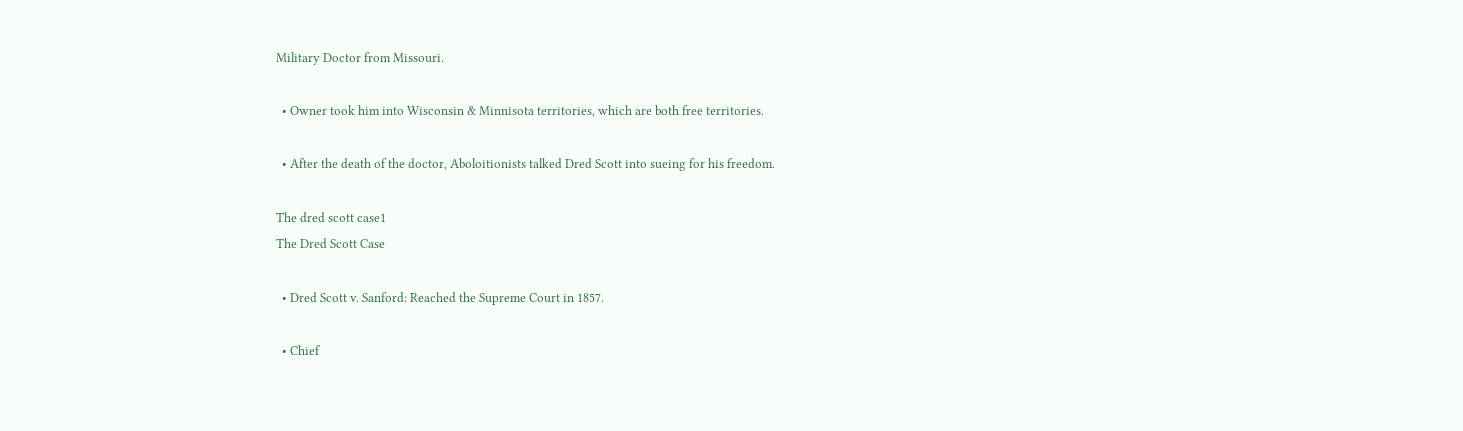Military Doctor from Missouri.

  • Owner took him into Wisconsin & Minnisota territories, which are both free territories.

  • After the death of the doctor, Aboloitionists talked Dred Scott into sueing for his freedom.

The dred scott case1
The Dred Scott Case

  • Dred Scott v. Sanford: Reached the Supreme Court in 1857.

  • Chief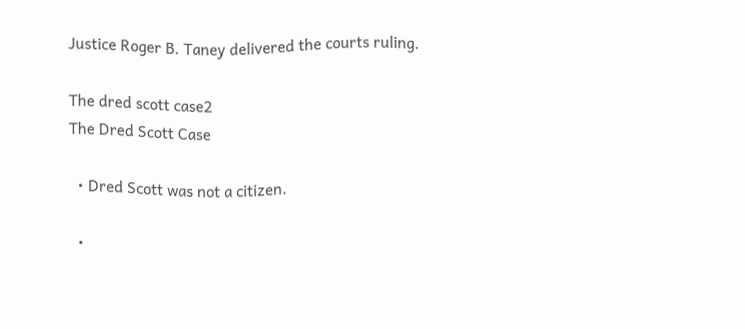Justice Roger B. Taney delivered the courts ruling.

The dred scott case2
The Dred Scott Case

  • Dred Scott was not a citizen.

  •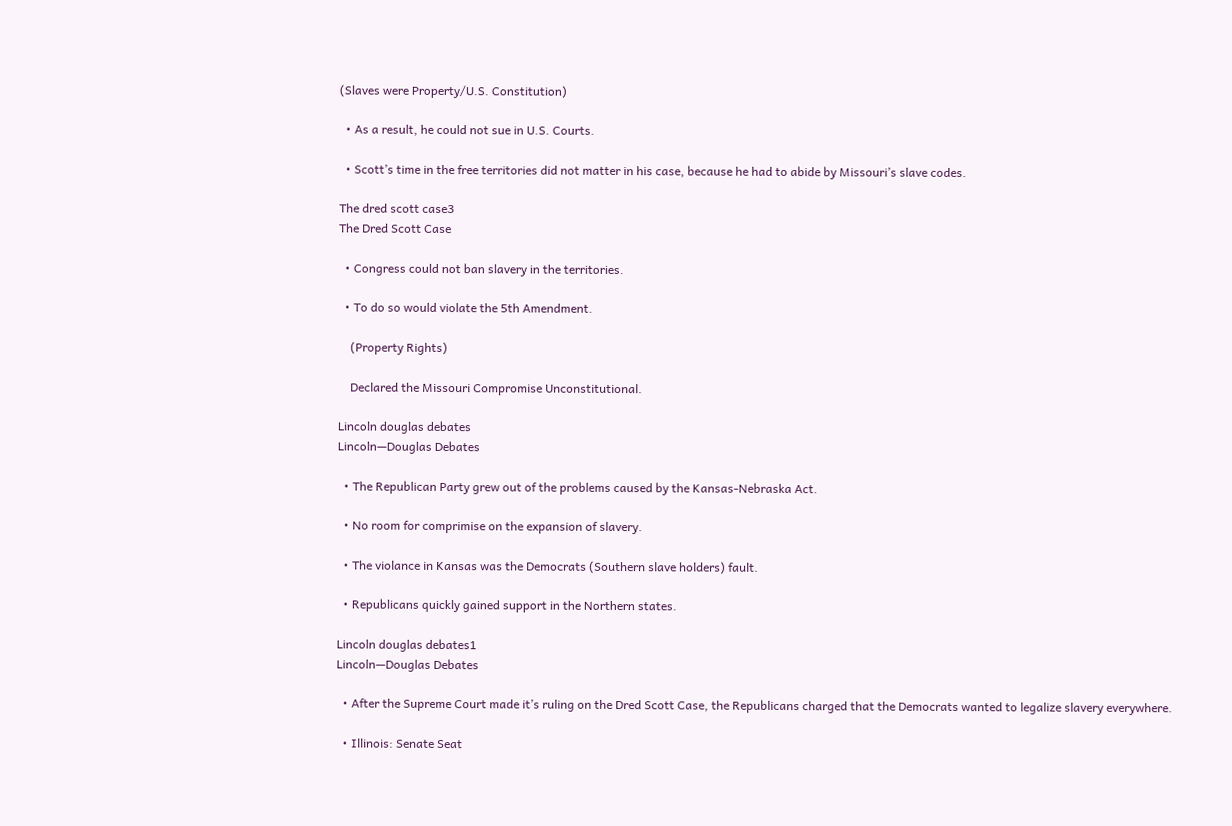(Slaves were Property/U.S. Constitution)

  • As a result, he could not sue in U.S. Courts.

  • Scott’s time in the free territories did not matter in his case, because he had to abide by Missouri’s slave codes.

The dred scott case3
The Dred Scott Case

  • Congress could not ban slavery in the territories.

  • To do so would violate the 5th Amendment.

    (Property Rights)

    Declared the Missouri Compromise Unconstitutional.

Lincoln douglas debates
Lincoln—Douglas Debates

  • The Republican Party grew out of the problems caused by the Kansas-Nebraska Act.

  • No room for comprimise on the expansion of slavery.

  • The violance in Kansas was the Democrats (Southern slave holders) fault.

  • Republicans quickly gained support in the Northern states.

Lincoln douglas debates1
Lincoln—Douglas Debates

  • After the Supreme Court made it’s ruling on the Dred Scott Case, the Republicans charged that the Democrats wanted to legalize slavery everywhere.

  • Illinois: Senate Seat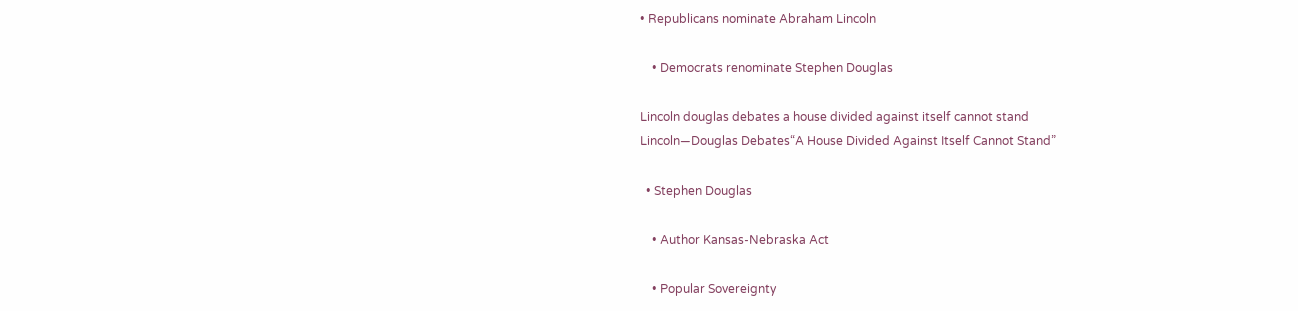• Republicans nominate Abraham Lincoln

    • Democrats renominate Stephen Douglas

Lincoln douglas debates a house divided against itself cannot stand
Lincoln—Douglas Debates“A House Divided Against Itself Cannot Stand”

  • Stephen Douglas

    • Author Kansas-Nebraska Act

    • Popular Sovereignty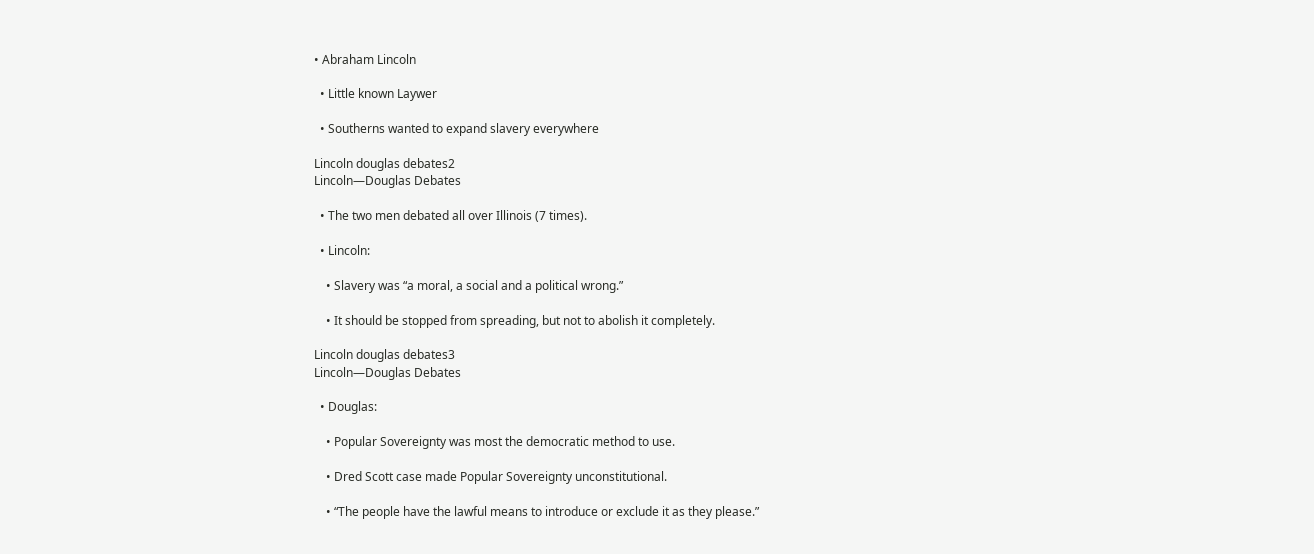• Abraham Lincoln

  • Little known Laywer

  • Southerns wanted to expand slavery everywhere

Lincoln douglas debates2
Lincoln—Douglas Debates

  • The two men debated all over Illinois (7 times).

  • Lincoln:

    • Slavery was “a moral, a social and a political wrong.”

    • It should be stopped from spreading, but not to abolish it completely.

Lincoln douglas debates3
Lincoln—Douglas Debates

  • Douglas:

    • Popular Sovereignty was most the democratic method to use.

    • Dred Scott case made Popular Sovereignty unconstitutional.

    • “The people have the lawful means to introduce or exclude it as they please.”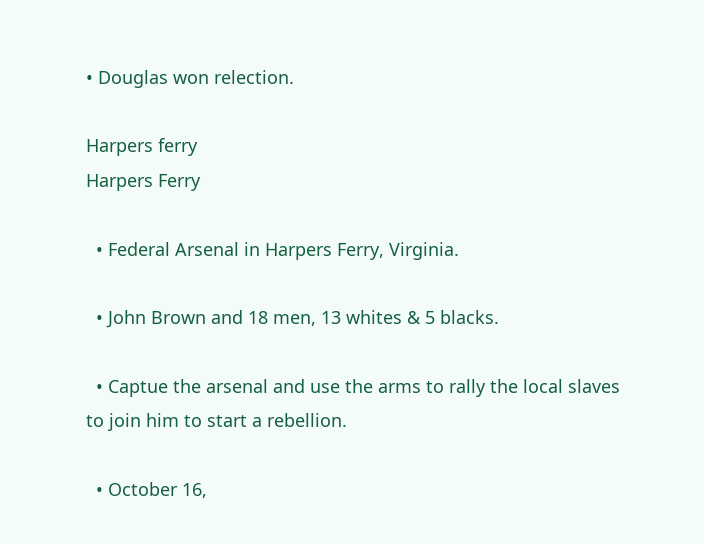• Douglas won relection.

Harpers ferry
Harpers Ferry

  • Federal Arsenal in Harpers Ferry, Virginia.

  • John Brown and 18 men, 13 whites & 5 blacks.

  • Captue the arsenal and use the arms to rally the local slaves to join him to start a rebellion.

  • October 16,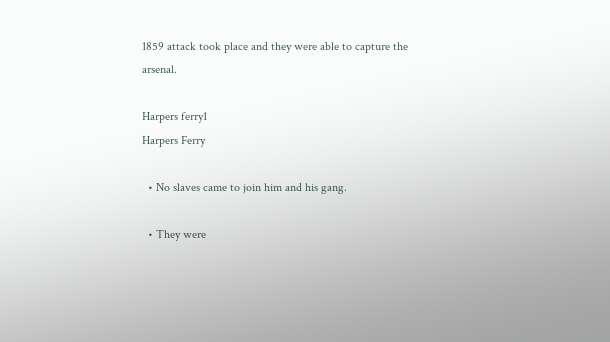1859 attack took place and they were able to capture the arsenal.

Harpers ferry1
Harpers Ferry

  • No slaves came to join him and his gang.

  • They were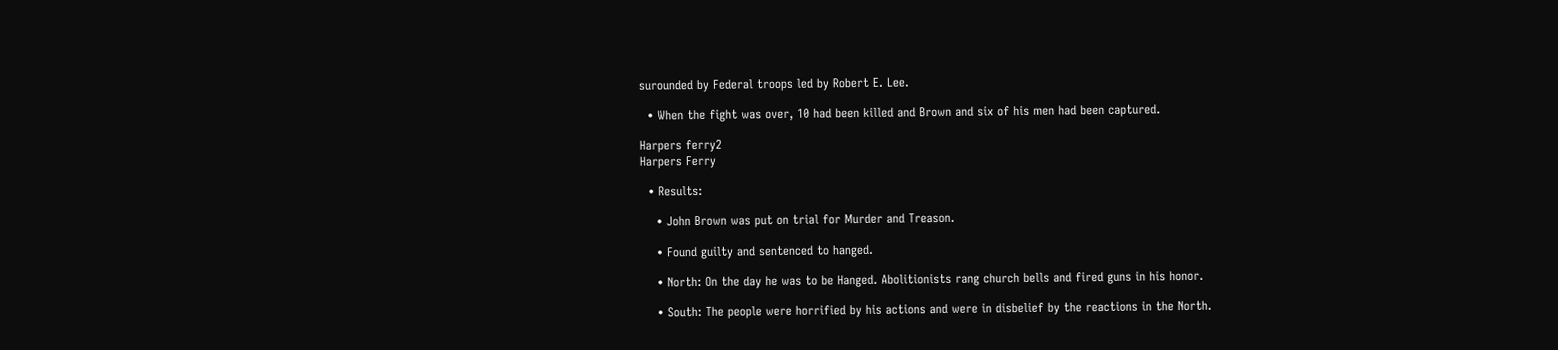surounded by Federal troops led by Robert E. Lee.

  • When the fight was over, 10 had been killed and Brown and six of his men had been captured.

Harpers ferry2
Harpers Ferry

  • Results:

    • John Brown was put on trial for Murder and Treason.

    • Found guilty and sentenced to hanged.

    • North: On the day he was to be Hanged. Abolitionists rang church bells and fired guns in his honor.

    • South: The people were horrified by his actions and were in disbelief by the reactions in the North.